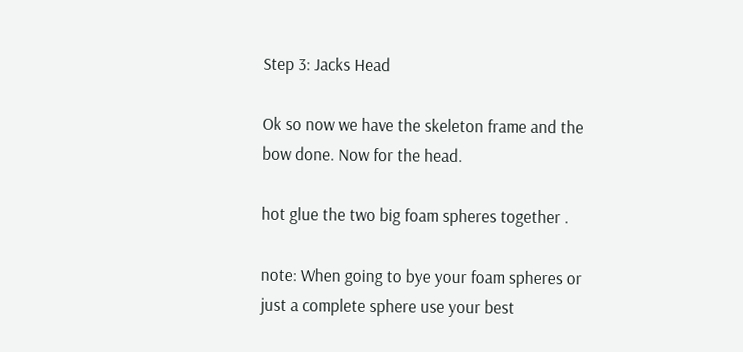Step 3: Jacks Head

Ok so now we have the skeleton frame and the bow done. Now for the head.

hot glue the two big foam spheres together .

note: When going to bye your foam spheres or just a complete sphere use your best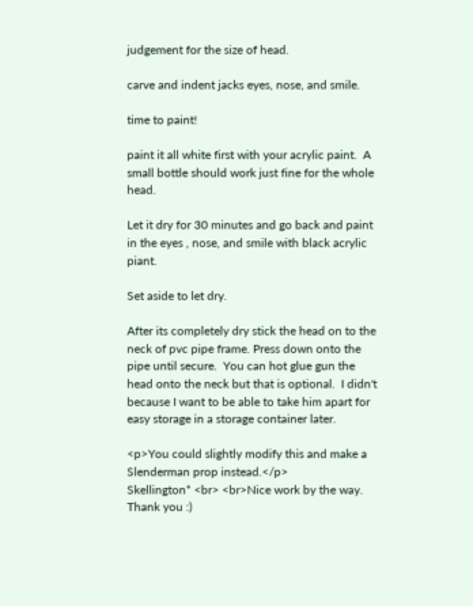judgement for the size of head.

carve and indent jacks eyes, nose, and smile.

time to paint!

paint it all white first with your acrylic paint.  A small bottle should work just fine for the whole head.

Let it dry for 30 minutes and go back and paint in the eyes , nose, and smile with black acrylic piant.

Set aside to let dry.

After its completely dry stick the head on to the neck of pvc pipe frame. Press down onto the pipe until secure.  You can hot glue gun the head onto the neck but that is optional.  I didn't because I want to be able to take him apart for easy storage in a storage container later.

<p>You could slightly modify this and make a Slenderman prop instead.</p>
Skellington* <br> <br>Nice work by the way.
Thank you :)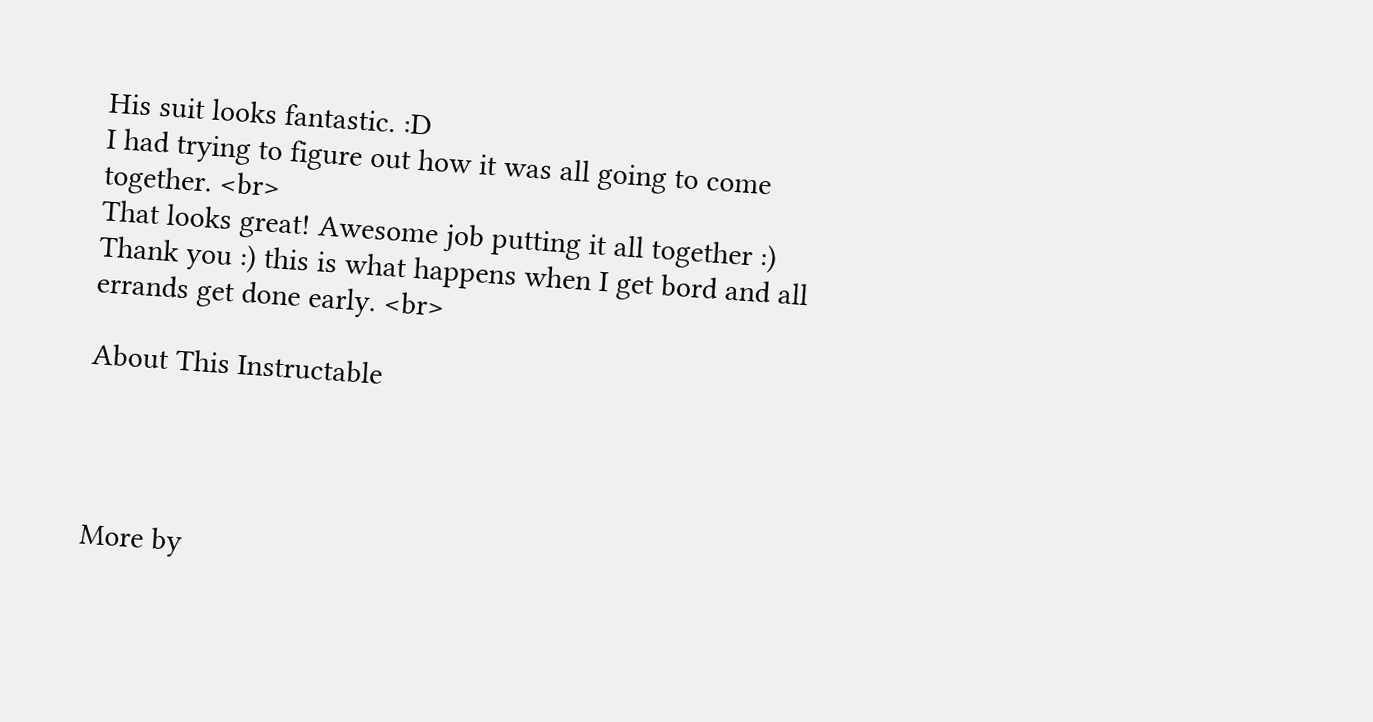His suit looks fantastic. :D
I had trying to figure out how it was all going to come together. <br>
That looks great! Awesome job putting it all together :)
Thank you :) this is what happens when I get bord and all errands get done early. <br>

About This Instructable




More by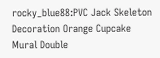rocky_blue88:PVC Jack Skeleton Decoration Orange Cupcake Mural Double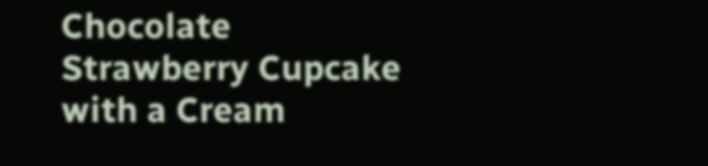Chocolate Strawberry Cupcake with a Cream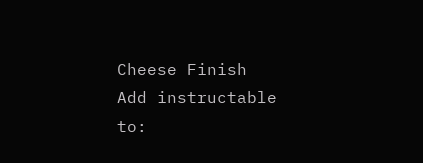Cheese Finish
Add instructable to: